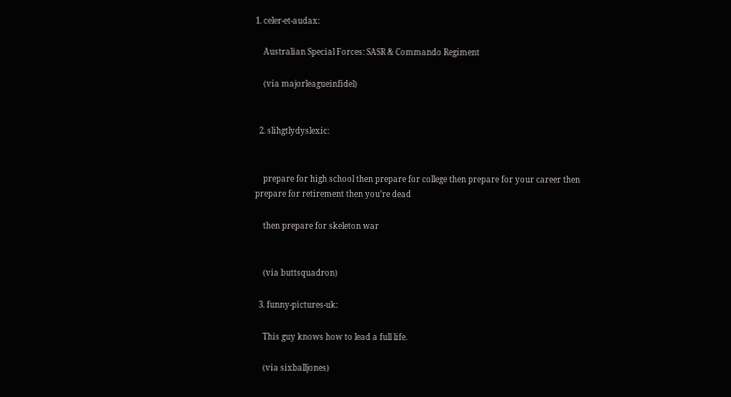1. celer-et-audax:

    Australian Special Forces: SASR & Commando Regiment

    (via majorleagueinfidel)


  2. slihgtlydyslexic:


    prepare for high school then prepare for college then prepare for your career then prepare for retirement then you’re dead

    then prepare for skeleton war


    (via buttsquadron)

  3. funny-pictures-uk:

    This guy knows how to lead a full life.

    (via sixballjones)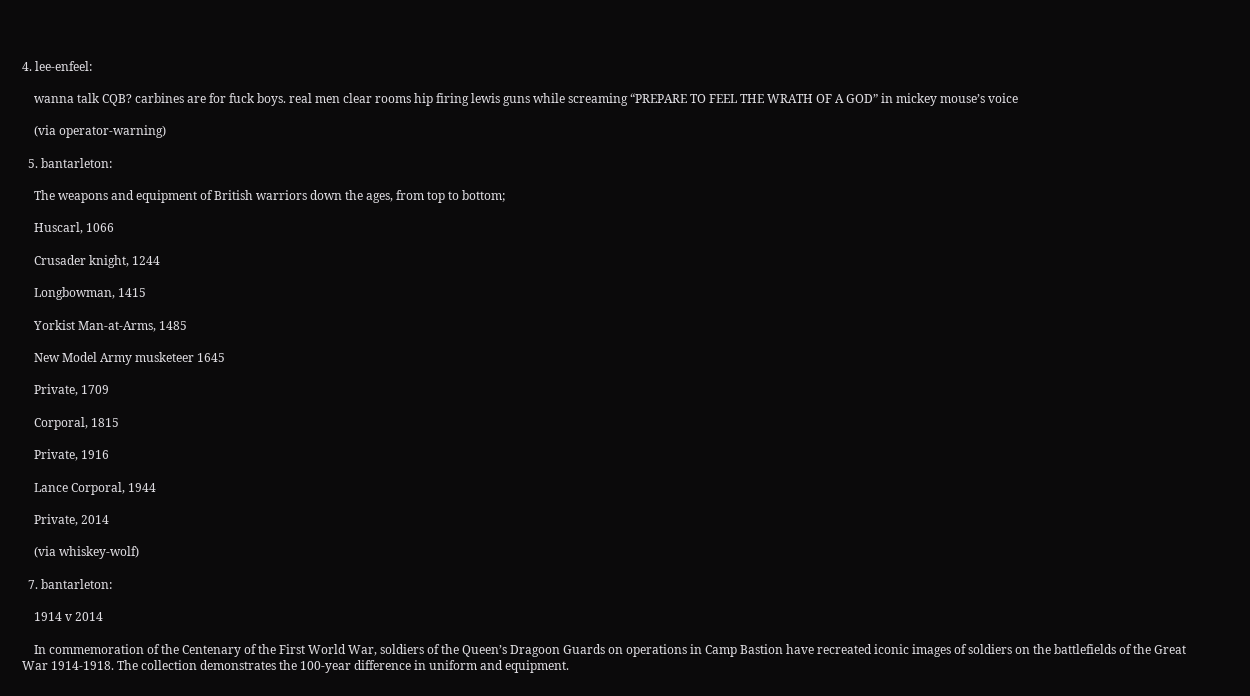4. lee-enfeel:

    wanna talk CQB? carbines are for fuck boys. real men clear rooms hip firing lewis guns while screaming “PREPARE TO FEEL THE WRATH OF A GOD” in mickey mouse’s voice

    (via operator-warning)

  5. bantarleton:

    The weapons and equipment of British warriors down the ages, from top to bottom;

    Huscarl, 1066

    Crusader knight, 1244

    Longbowman, 1415

    Yorkist Man-at-Arms, 1485

    New Model Army musketeer 1645

    Private, 1709

    Corporal, 1815

    Private, 1916

    Lance Corporal, 1944

    Private, 2014

    (via whiskey-wolf)

  7. bantarleton:

    1914 v 2014

    In commemoration of the Centenary of the First World War, soldiers of the Queen’s Dragoon Guards on operations in Camp Bastion have recreated iconic images of soldiers on the battlefields of the Great War 1914-1918. The collection demonstrates the 100-year difference in uniform and equipment.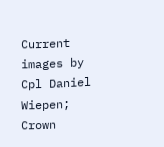Current images by Cpl Daniel Wiepen; Crown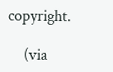copyright.

    (via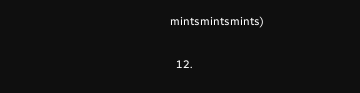mintsmintsmints)

  12.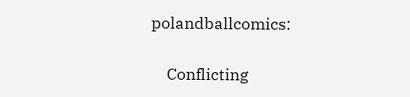polandballcomics:

    Conflicting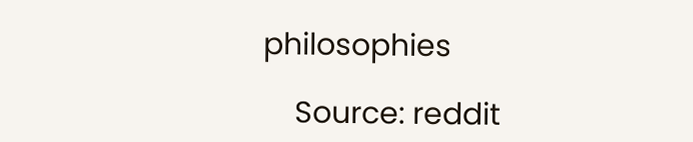philosophies

    Source: reddit